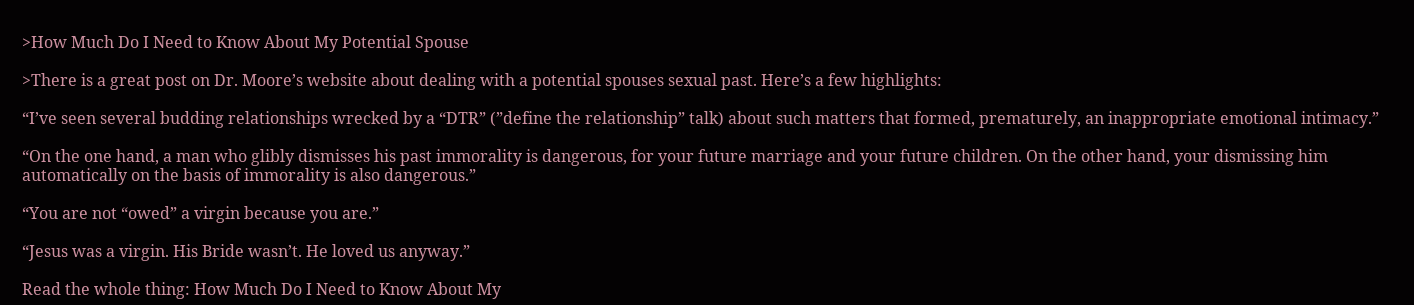>How Much Do I Need to Know About My Potential Spouse

>There is a great post on Dr. Moore’s website about dealing with a potential spouses sexual past. Here’s a few highlights:

“I’ve seen several budding relationships wrecked by a “DTR” (”define the relationship” talk) about such matters that formed, prematurely, an inappropriate emotional intimacy.”

“On the one hand, a man who glibly dismisses his past immorality is dangerous, for your future marriage and your future children. On the other hand, your dismissing him automatically on the basis of immorality is also dangerous.”

“You are not “owed” a virgin because you are.”

“Jesus was a virgin. His Bride wasn’t. He loved us anyway.”

Read the whole thing: How Much Do I Need to Know About My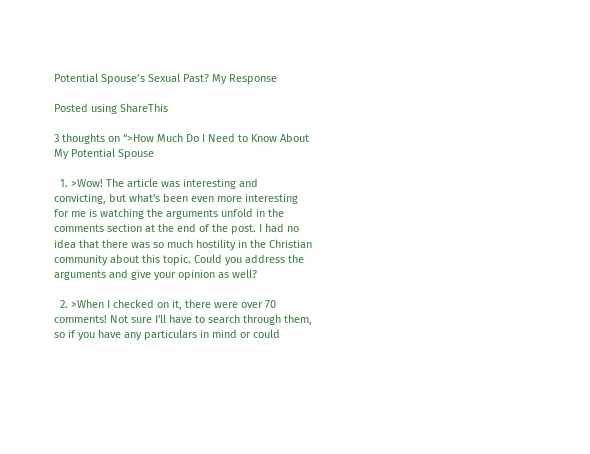Potential Spouse’s Sexual Past? My Response

Posted using ShareThis

3 thoughts on “>How Much Do I Need to Know About My Potential Spouse

  1. >Wow! The article was interesting and convicting, but what's been even more interesting for me is watching the arguments unfold in the comments section at the end of the post. I had no idea that there was so much hostility in the Christian community about this topic. Could you address the arguments and give your opinion as well?

  2. >When I checked on it, there were over 70 comments! Not sure I'll have to search through them, so if you have any particulars in mind or could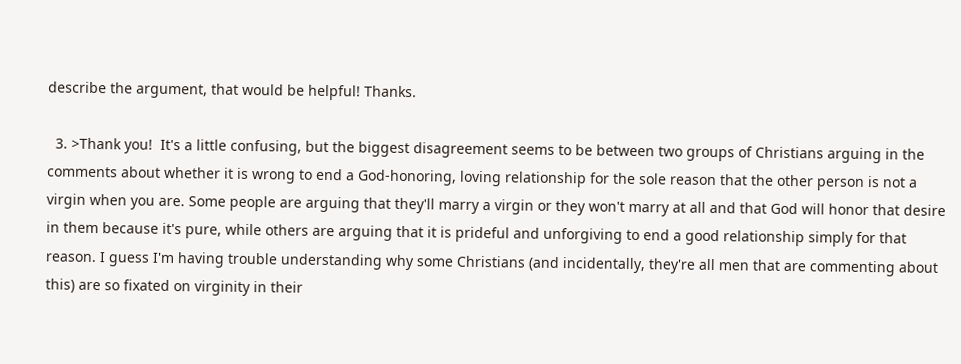describe the argument, that would be helpful! Thanks.

  3. >Thank you!  It's a little confusing, but the biggest disagreement seems to be between two groups of Christians arguing in the comments about whether it is wrong to end a God-honoring, loving relationship for the sole reason that the other person is not a virgin when you are. Some people are arguing that they'll marry a virgin or they won't marry at all and that God will honor that desire in them because it's pure, while others are arguing that it is prideful and unforgiving to end a good relationship simply for that reason. I guess I'm having trouble understanding why some Christians (and incidentally, they're all men that are commenting about this) are so fixated on virginity in their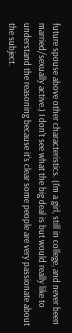future spouse above other characteristics. (I'm a girl, still in college, and never been married/sexually active.) I don't see what the big deal is but would really like to understand the reasoning because it's clear some people are very passionate about the subject.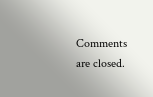Comments are closed.